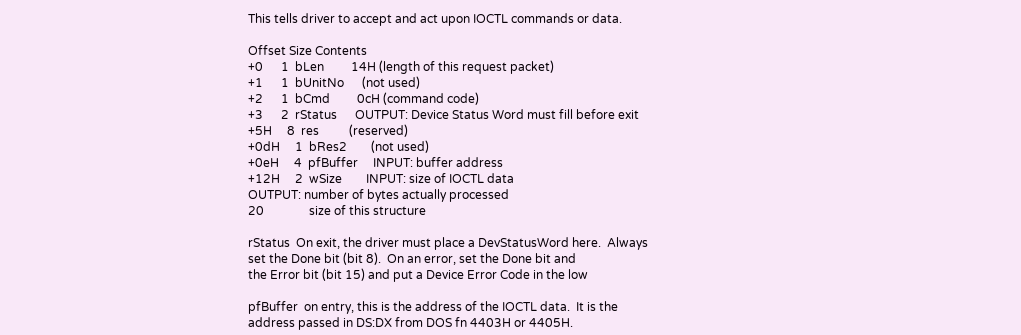This tells driver to accept and act upon IOCTL commands or data.

Offset Size Contents
+0      1  bLen         14H (length of this request packet)
+1      1  bUnitNo      (not used)
+2      1  bCmd         0cH (command code)
+3      2  rStatus      OUTPUT: Device Status Word must fill before exit
+5H     8  res          (reserved)
+0dH     1  bRes2        (not used)
+0eH     4  pfBuffer     INPUT: buffer address
+12H     2  wSize        INPUT: size of IOCTL data
OUTPUT: number of bytes actually processed
20               size of this structure

rStatus  On exit, the driver must place a DevStatusWord here.  Always
set the Done bit (bit 8).  On an error, set the Done bit and
the Error bit (bit 15) and put a Device Error Code in the low

pfBuffer  on entry, this is the address of the IOCTL data.  It is the
address passed in DS:DX from DOS fn 4403H or 4405H.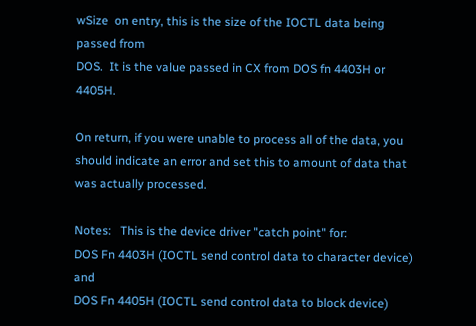wSize  on entry, this is the size of the IOCTL data being passed from
DOS.  It is the value passed in CX from DOS fn 4403H or 4405H.

On return, if you were unable to process all of the data, you
should indicate an error and set this to amount of data that
was actually processed.

Notes:   This is the device driver "catch point" for:
DOS Fn 4403H (IOCTL send control data to character device) and
DOS Fn 4405H (IOCTL send control data to block device)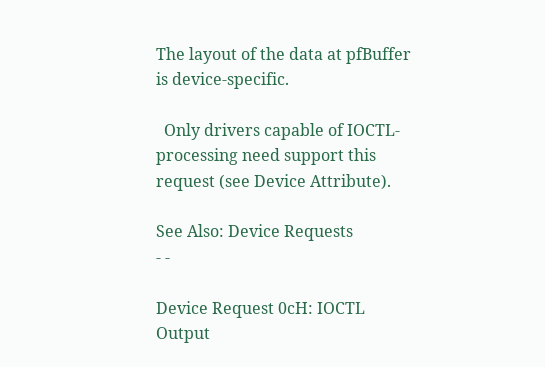The layout of the data at pfBuffer is device-specific.

  Only drivers capable of IOCTL-processing need support this
request (see Device Attribute).

See Also: Device Requests
- -

Device Request 0cH: IOCTL Output